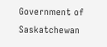Government of Saskatchewan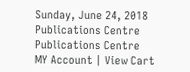Sunday, June 24, 2018
Publications Centre
Publications Centre
MY Account | View Cart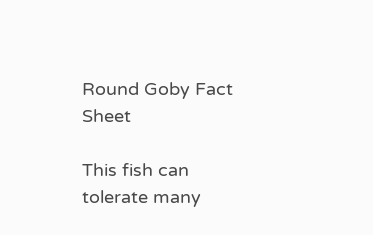Round Goby Fact Sheet

This fish can tolerate many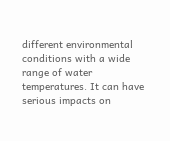different environmental conditions with a wide range of water temperatures. It can have serious impacts on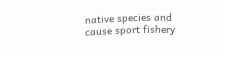native species and cause sport fishery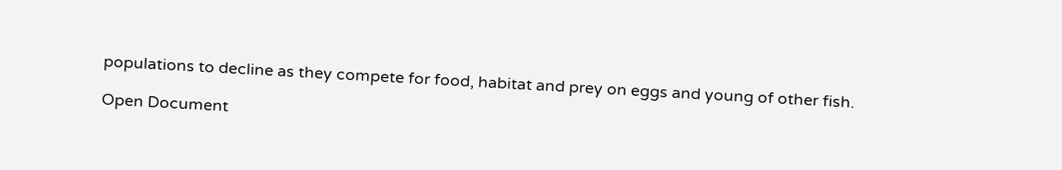populations to decline as they compete for food, habitat and prey on eggs and young of other fish.

Open Document